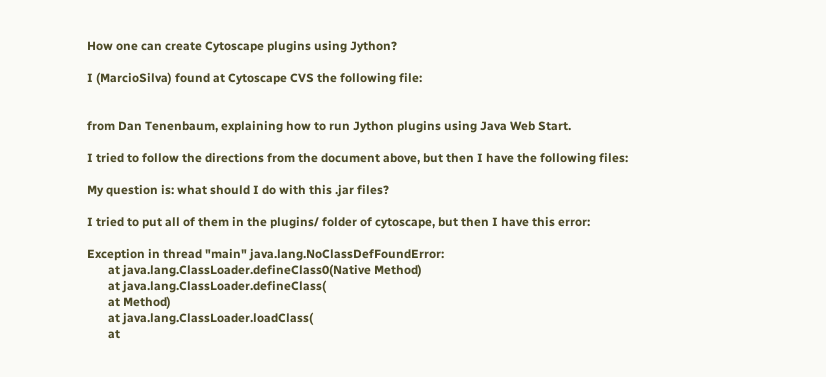How one can create Cytoscape plugins using Jython?

I (MarcioSilva) found at Cytoscape CVS the following file:


from Dan Tenenbaum, explaining how to run Jython plugins using Java Web Start.

I tried to follow the directions from the document above, but then I have the following files:

My question is: what should I do with this .jar files?

I tried to put all of them in the plugins/ folder of cytoscape, but then I have this error:

Exception in thread "main" java.lang.NoClassDefFoundError:
       at java.lang.ClassLoader.defineClass0(Native Method)
       at java.lang.ClassLoader.defineClass(
       at Method)
       at java.lang.ClassLoader.loadClass(
       at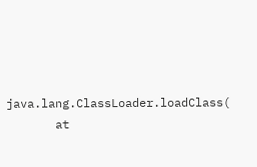java.lang.ClassLoader.loadClass(
       at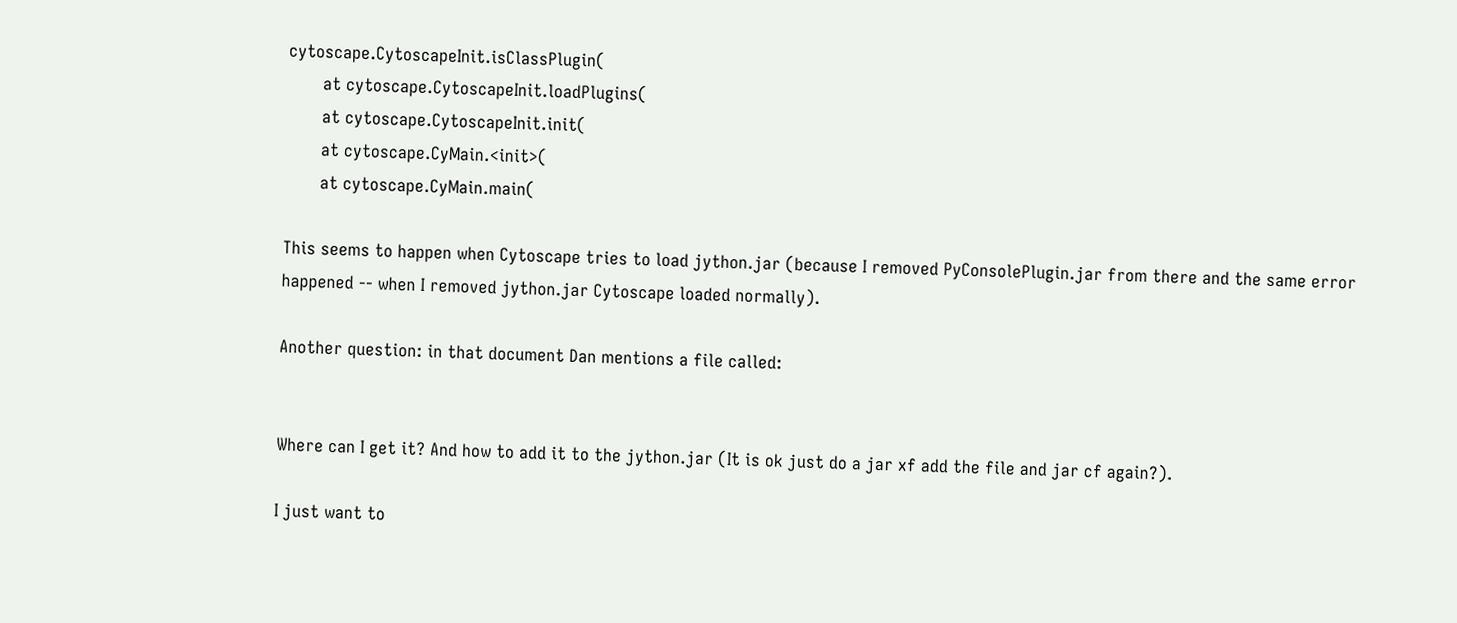cytoscape.CytoscapeInit.isClassPlugin(
       at cytoscape.CytoscapeInit.loadPlugins(
       at cytoscape.CytoscapeInit.init(
       at cytoscape.CyMain.<init>(
       at cytoscape.CyMain.main(

This seems to happen when Cytoscape tries to load jython.jar (because I removed PyConsolePlugin.jar from there and the same error happened -- when I removed jython.jar Cytoscape loaded normally).

Another question: in that document Dan mentions a file called:


Where can I get it? And how to add it to the jython.jar (It is ok just do a jar xf add the file and jar cf again?).

I just want to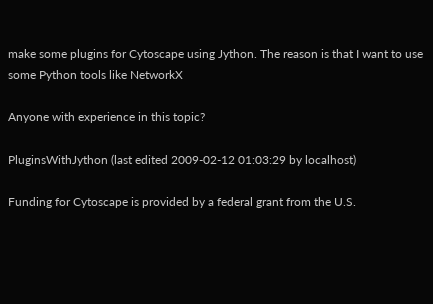make some plugins for Cytoscape using Jython. The reason is that I want to use some Python tools like NetworkX

Anyone with experience in this topic?

PluginsWithJython (last edited 2009-02-12 01:03:29 by localhost)

Funding for Cytoscape is provided by a federal grant from the U.S.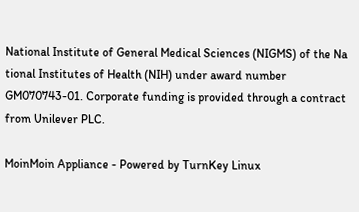National Institute of General Medical Sciences (NIGMS) of the Na tional Institutes of Health (NIH) under award number GM070743-01. Corporate funding is provided through a contract from Unilever PLC.

MoinMoin Appliance - Powered by TurnKey Linux